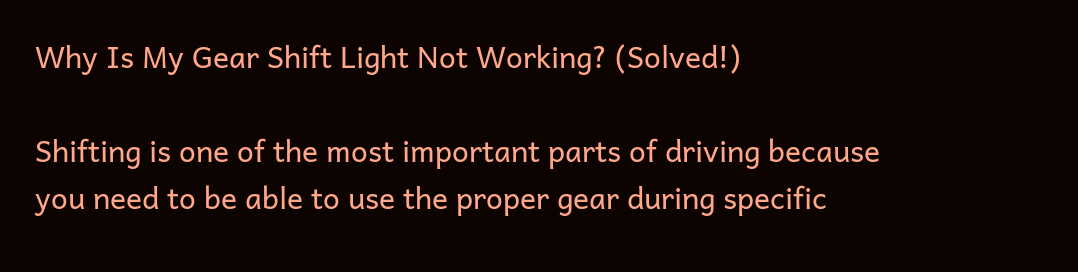Why Is My Gear Shift Light Not Working? (Solved!)

Shifting is one of the most important parts of driving because you need to be able to use the proper gear during specific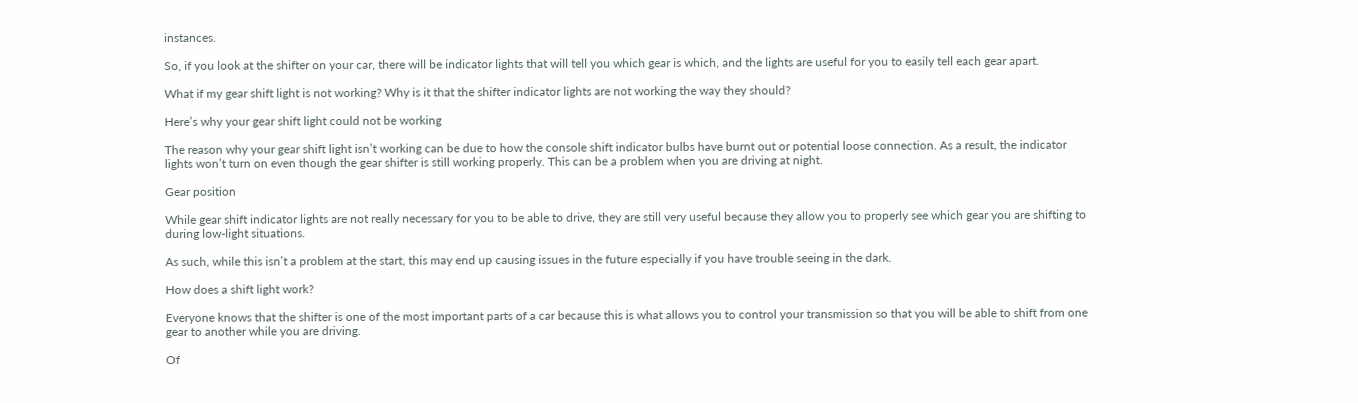instances.

So, if you look at the shifter on your car, there will be indicator lights that will tell you which gear is which, and the lights are useful for you to easily tell each gear apart.

What if my gear shift light is not working? Why is it that the shifter indicator lights are not working the way they should?

Here’s why your gear shift light could not be working

The reason why your gear shift light isn’t working can be due to how the console shift indicator bulbs have burnt out or potential loose connection. As a result, the indicator lights won’t turn on even though the gear shifter is still working properly. This can be a problem when you are driving at night.

Gear position

While gear shift indicator lights are not really necessary for you to be able to drive, they are still very useful because they allow you to properly see which gear you are shifting to during low-light situations.

As such, while this isn’t a problem at the start, this may end up causing issues in the future especially if you have trouble seeing in the dark.

How does a shift light work?

Everyone knows that the shifter is one of the most important parts of a car because this is what allows you to control your transmission so that you will be able to shift from one gear to another while you are driving.

Of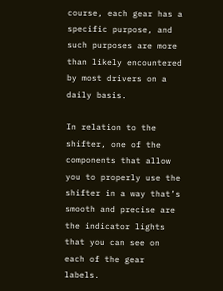course, each gear has a specific purpose, and such purposes are more than likely encountered by most drivers on a daily basis.

In relation to the shifter, one of the components that allow you to properly use the shifter in a way that’s smooth and precise are the indicator lights that you can see on each of the gear labels.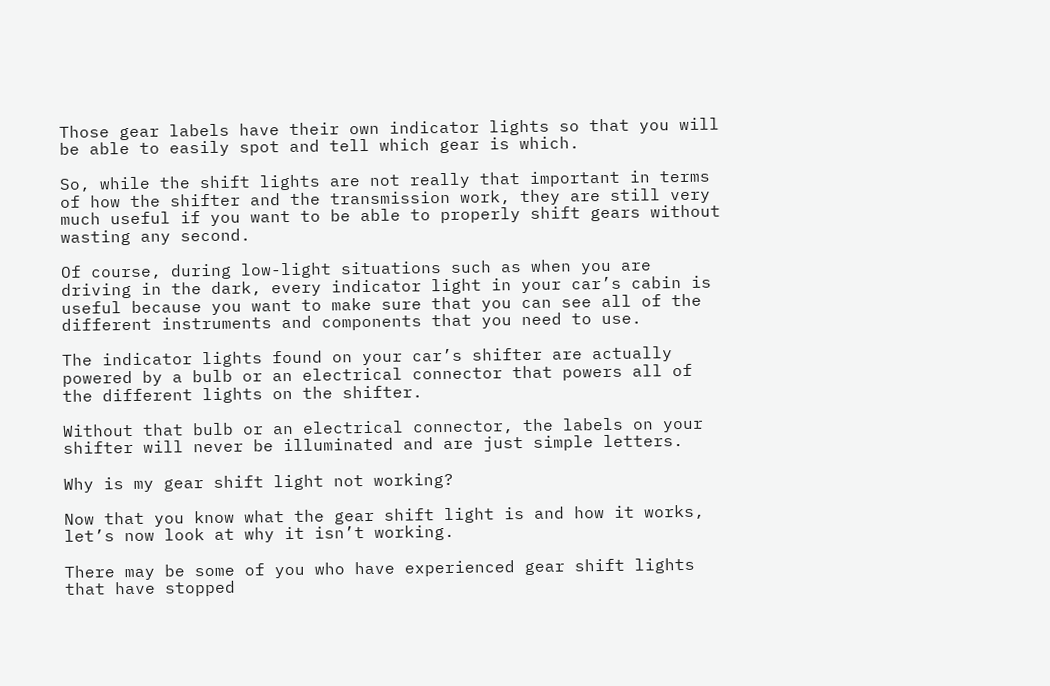Those gear labels have their own indicator lights so that you will be able to easily spot and tell which gear is which.

So, while the shift lights are not really that important in terms of how the shifter and the transmission work, they are still very much useful if you want to be able to properly shift gears without wasting any second.

Of course, during low-light situations such as when you are driving in the dark, every indicator light in your car’s cabin is useful because you want to make sure that you can see all of the different instruments and components that you need to use.

The indicator lights found on your car’s shifter are actually powered by a bulb or an electrical connector that powers all of the different lights on the shifter.

Without that bulb or an electrical connector, the labels on your shifter will never be illuminated and are just simple letters.

Why is my gear shift light not working?

Now that you know what the gear shift light is and how it works, let’s now look at why it isn’t working.

There may be some of you who have experienced gear shift lights that have stopped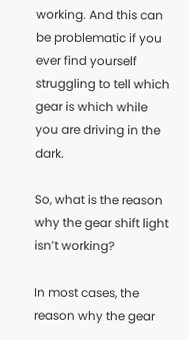working. And this can be problematic if you ever find yourself struggling to tell which gear is which while you are driving in the dark.

So, what is the reason why the gear shift light isn’t working?

In most cases, the reason why the gear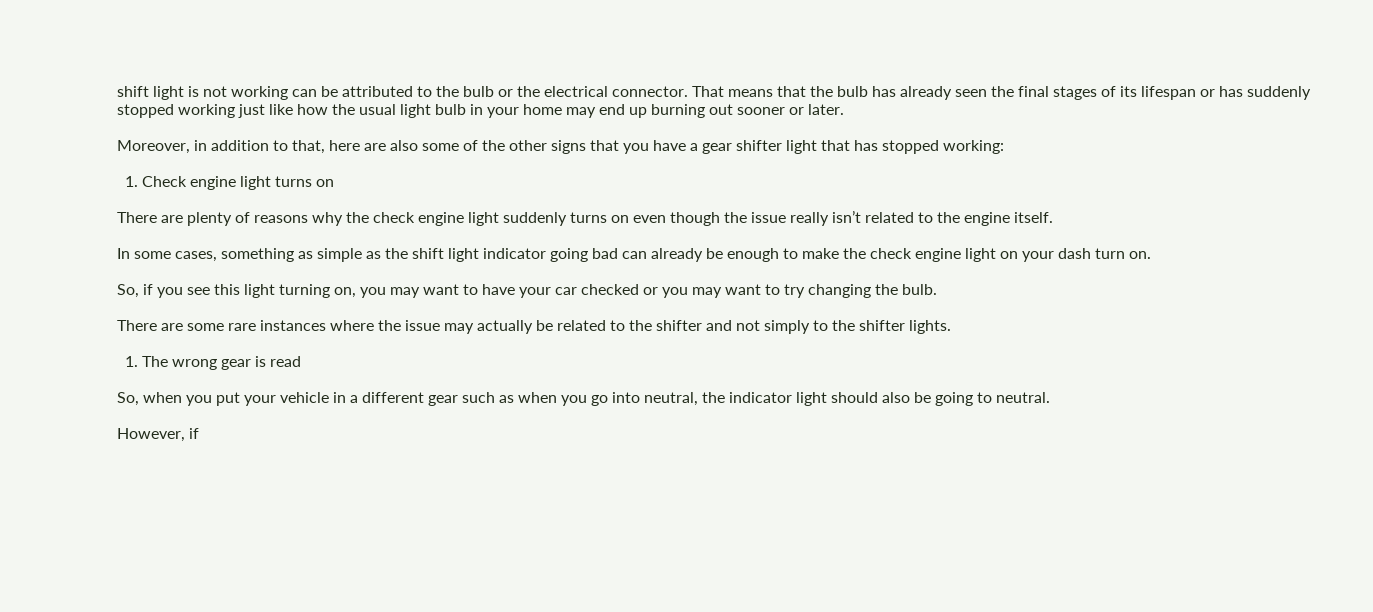shift light is not working can be attributed to the bulb or the electrical connector. That means that the bulb has already seen the final stages of its lifespan or has suddenly stopped working just like how the usual light bulb in your home may end up burning out sooner or later.

Moreover, in addition to that, here are also some of the other signs that you have a gear shifter light that has stopped working:

  1. Check engine light turns on

There are plenty of reasons why the check engine light suddenly turns on even though the issue really isn’t related to the engine itself.

In some cases, something as simple as the shift light indicator going bad can already be enough to make the check engine light on your dash turn on.

So, if you see this light turning on, you may want to have your car checked or you may want to try changing the bulb.

There are some rare instances where the issue may actually be related to the shifter and not simply to the shifter lights.

  1. The wrong gear is read

So, when you put your vehicle in a different gear such as when you go into neutral, the indicator light should also be going to neutral.

However, if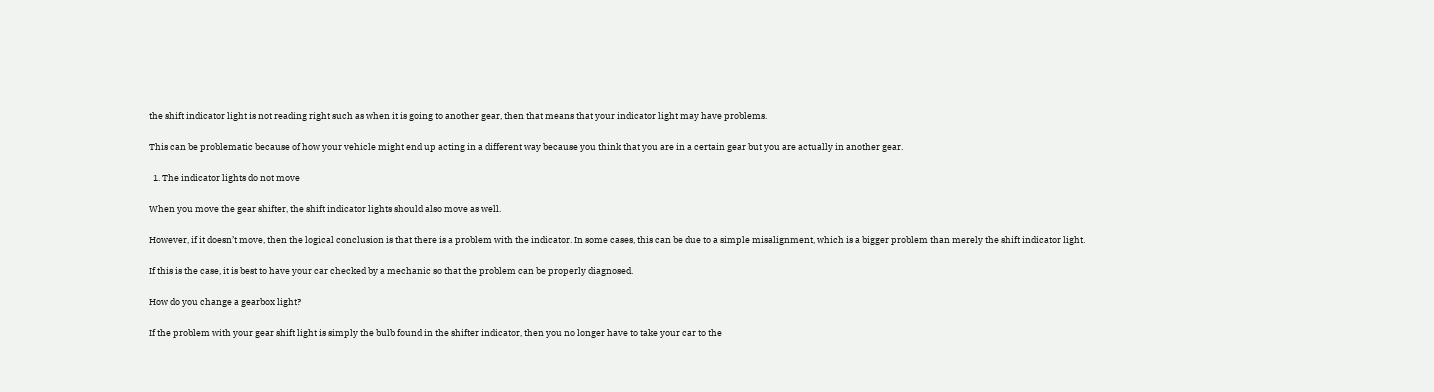the shift indicator light is not reading right such as when it is going to another gear, then that means that your indicator light may have problems.

This can be problematic because of how your vehicle might end up acting in a different way because you think that you are in a certain gear but you are actually in another gear.

  1. The indicator lights do not move

When you move the gear shifter, the shift indicator lights should also move as well.

However, if it doesn’t move, then the logical conclusion is that there is a problem with the indicator. In some cases, this can be due to a simple misalignment, which is a bigger problem than merely the shift indicator light.

If this is the case, it is best to have your car checked by a mechanic so that the problem can be properly diagnosed.

How do you change a gearbox light?

If the problem with your gear shift light is simply the bulb found in the shifter indicator, then you no longer have to take your car to the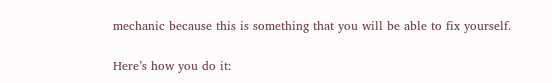mechanic because this is something that you will be able to fix yourself.

Here’s how you do it: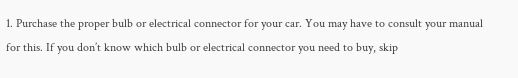1. Purchase the proper bulb or electrical connector for your car. You may have to consult your manual for this. If you don’t know which bulb or electrical connector you need to buy, skip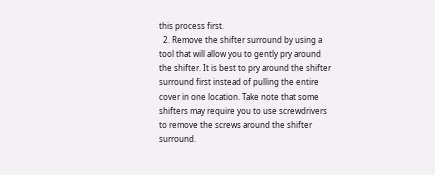this process first.
  2. Remove the shifter surround by using a tool that will allow you to gently pry around the shifter. It is best to pry around the shifter surround first instead of pulling the entire cover in one location. Take note that some shifters may require you to use screwdrivers to remove the screws around the shifter surround.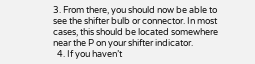3. From there, you should now be able to see the shifter bulb or connector. In most cases, this should be located somewhere near the P on your shifter indicator.
  4. If you haven’t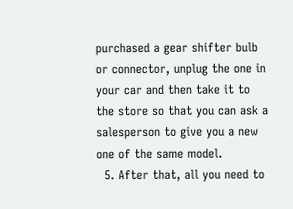purchased a gear shifter bulb or connector, unplug the one in your car and then take it to the store so that you can ask a salesperson to give you a new one of the same model.
  5. After that, all you need to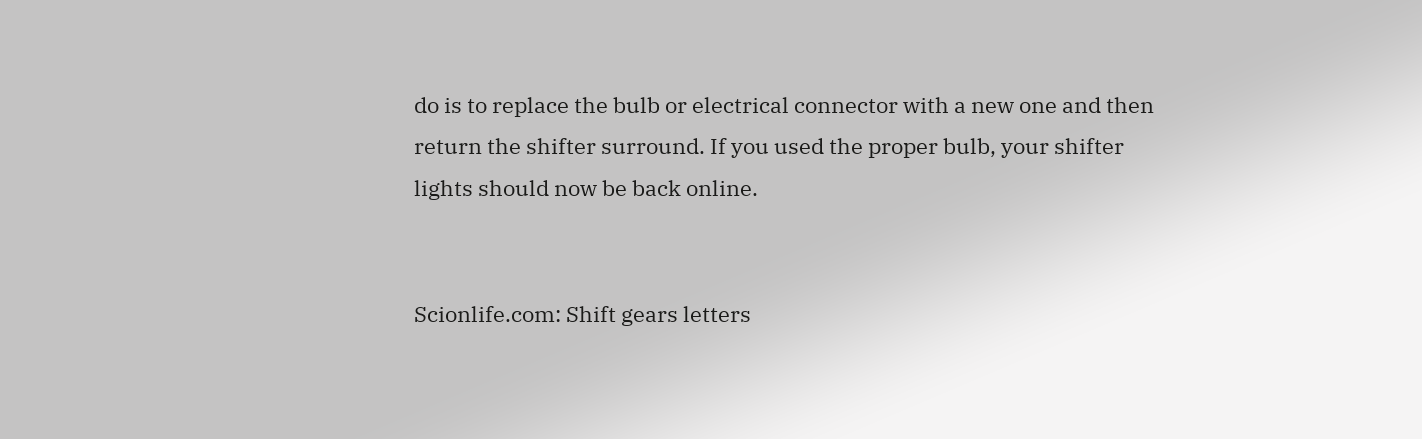do is to replace the bulb or electrical connector with a new one and then return the shifter surround. If you used the proper bulb, your shifter lights should now be back online.


Scionlife.com: Shift gears letters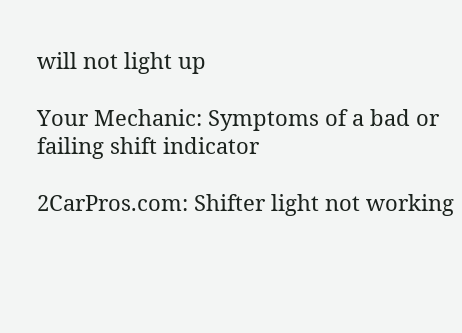will not light up

Your Mechanic: Symptoms of a bad or failing shift indicator

2CarPros.com: Shifter light not working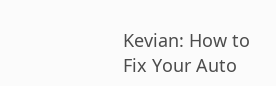Kevian: How to Fix Your Auto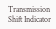Transmission Shift Indicator